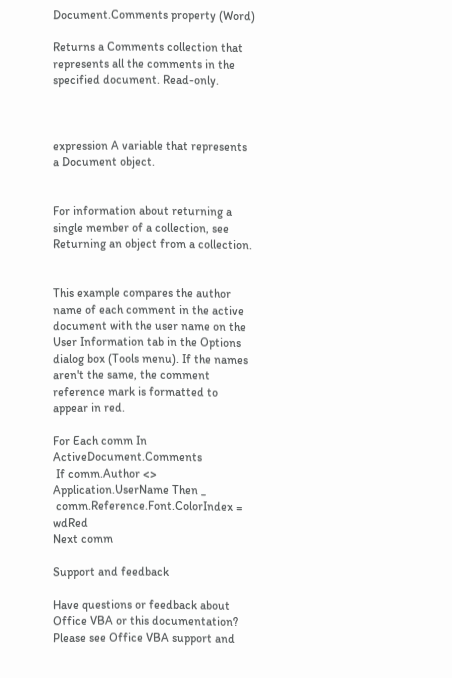Document.Comments property (Word)

Returns a Comments collection that represents all the comments in the specified document. Read-only.



expression A variable that represents a Document object.


For information about returning a single member of a collection, see Returning an object from a collection.


This example compares the author name of each comment in the active document with the user name on the User Information tab in the Options dialog box (Tools menu). If the names aren't the same, the comment reference mark is formatted to appear in red.

For Each comm In ActiveDocument.Comments
 If comm.Author <> Application.UserName Then _
 comm.Reference.Font.ColorIndex = wdRed
Next comm

Support and feedback

Have questions or feedback about Office VBA or this documentation? Please see Office VBA support and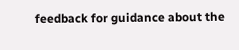feedback for guidance about the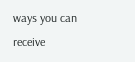ways you can receive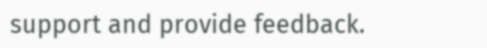support and provide feedback.